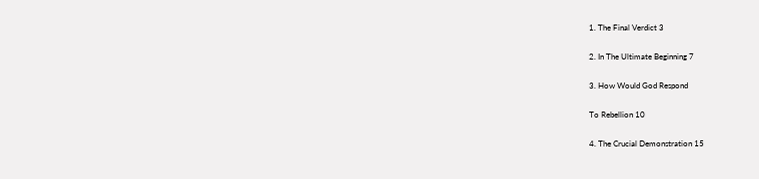1. The Final Verdict 3

2. In The Ultimate Beginning 7

3. How Would God Respond

To Rebellion 10

4. The Crucial Demonstration 15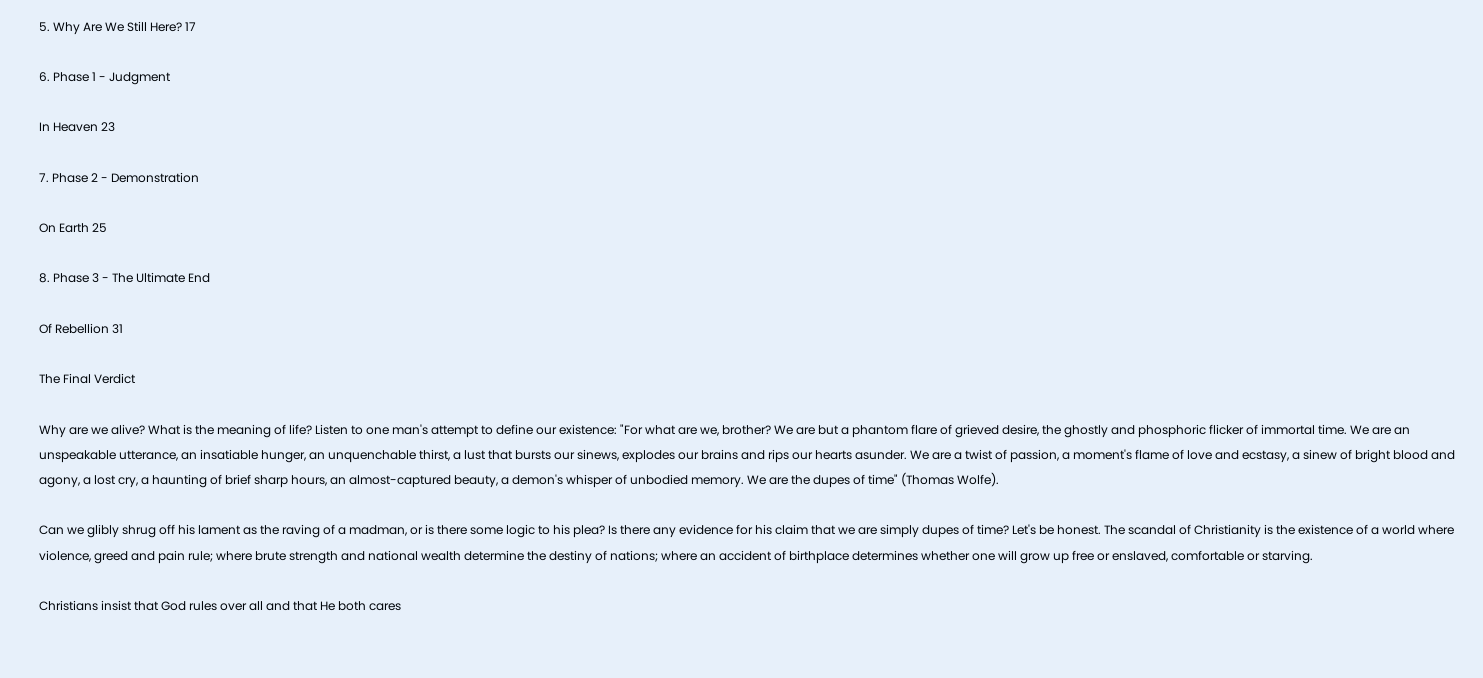5. Why Are We Still Here? 17

6. Phase 1 - Judgment

In Heaven 23

7. Phase 2 - Demonstration

On Earth 25

8. Phase 3 - The Ultimate End

Of Rebellion 31

The Final Verdict

Why are we alive? What is the meaning of life? Listen to one man's attempt to define our existence: "For what are we, brother? We are but a phantom flare of grieved desire, the ghostly and phosphoric flicker of immortal time. We are an unspeakable utterance, an insatiable hunger, an unquenchable thirst, a lust that bursts our sinews, explodes our brains and rips our hearts asunder. We are a twist of passion, a moment's flame of love and ecstasy, a sinew of bright blood and agony, a lost cry, a haunting of brief sharp hours, an almost-captured beauty, a demon's whisper of unbodied memory. We are the dupes of time" (Thomas Wolfe).

Can we glibly shrug off his lament as the raving of a madman, or is there some logic to his plea? Is there any evidence for his claim that we are simply dupes of time? Let's be honest. The scandal of Christianity is the existence of a world where violence, greed and pain rule; where brute strength and national wealth determine the destiny of nations; where an accident of birthplace determines whether one will grow up free or enslaved, comfortable or starving.

Christians insist that God rules over all and that He both cares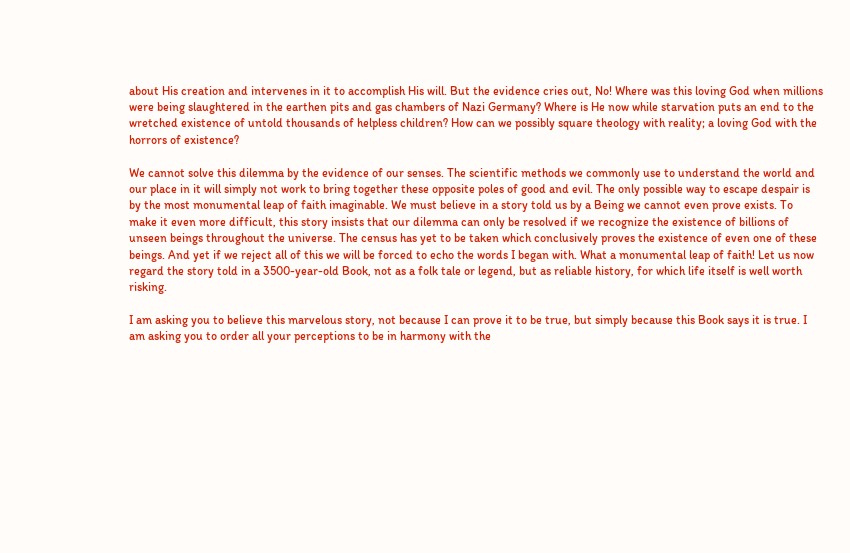about His creation and intervenes in it to accomplish His will. But the evidence cries out, No! Where was this loving God when millions were being slaughtered in the earthen pits and gas chambers of Nazi Germany? Where is He now while starvation puts an end to the wretched existence of untold thousands of helpless children? How can we possibly square theology with reality; a loving God with the horrors of existence?

We cannot solve this dilemma by the evidence of our senses. The scientific methods we commonly use to understand the world and our place in it will simply not work to bring together these opposite poles of good and evil. The only possible way to escape despair is by the most monumental leap of faith imaginable. We must believe in a story told us by a Being we cannot even prove exists. To make it even more difficult, this story insists that our dilemma can only be resolved if we recognize the existence of billions of unseen beings throughout the universe. The census has yet to be taken which conclusively proves the existence of even one of these beings. And yet if we reject all of this we will be forced to echo the words I began with. What a monumental leap of faith! Let us now regard the story told in a 3500-year-old Book, not as a folk tale or legend, but as reliable history, for which life itself is well worth risking.

I am asking you to believe this marvelous story, not because I can prove it to be true, but simply because this Book says it is true. I am asking you to order all your perceptions to be in harmony with the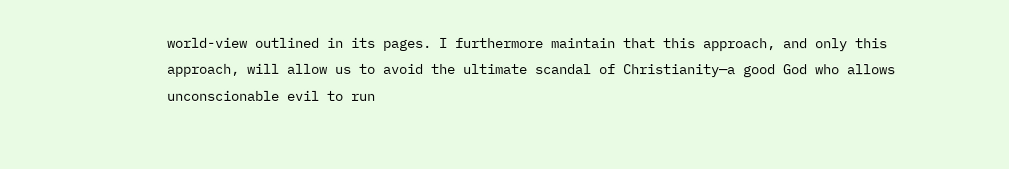world-view outlined in its pages. I furthermore maintain that this approach, and only this approach, will allow us to avoid the ultimate scandal of Christianity—a good God who allows unconscionable evil to run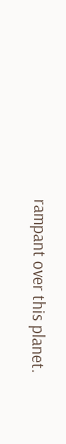rampant over this planet.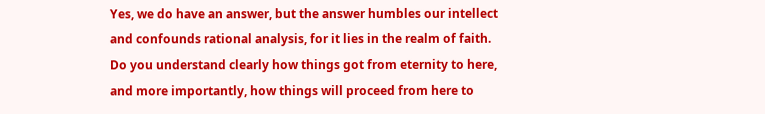Yes, we do have an answer, but the answer humbles our intellect and confounds rational analysis, for it lies in the realm of faith. Do you understand clearly how things got from eternity to here, and more importantly, how things will proceed from here to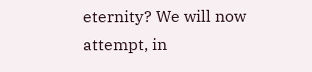eternity? We will now attempt, in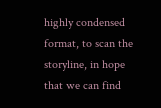highly condensed format, to scan the storyline, in hope that we can find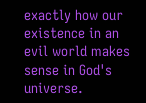exactly how our existence in an evil world makes sense in God's universe.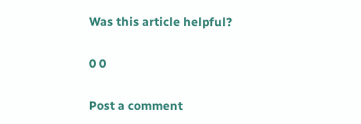Was this article helpful?

0 0

Post a comment